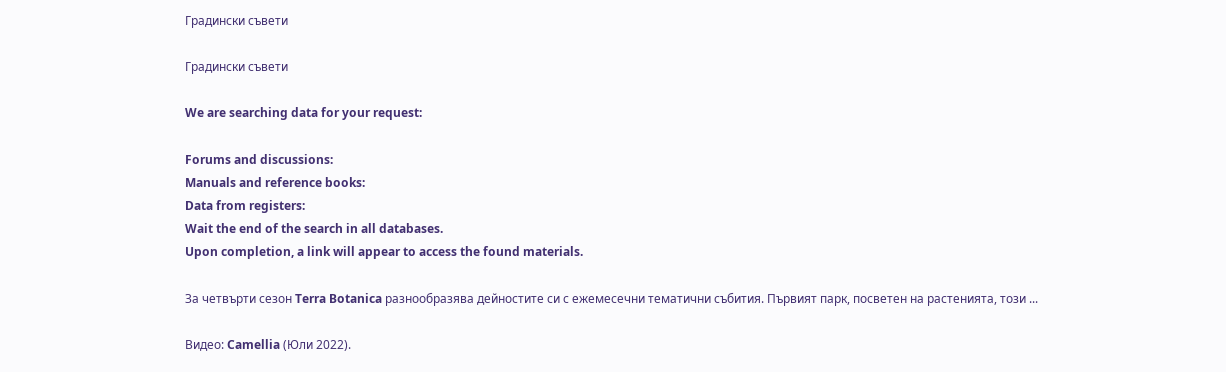Градински съвети

Градински съвети

We are searching data for your request:

Forums and discussions:
Manuals and reference books:
Data from registers:
Wait the end of the search in all databases.
Upon completion, a link will appear to access the found materials.

За четвърти сезон Terra Botanica разнообразява дейностите си с ежемесечни тематични събития. Първият парк, посветен на растенията, този ...

Видео: Camellia (Юли 2022).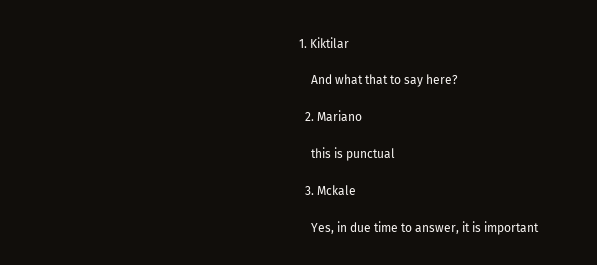1. Kiktilar

    And what that to say here?

  2. Mariano

    this is punctual

  3. Mckale

    Yes, in due time to answer, it is important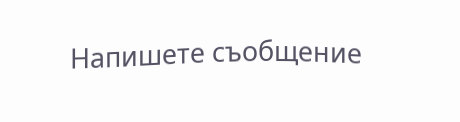Напишете съобщение